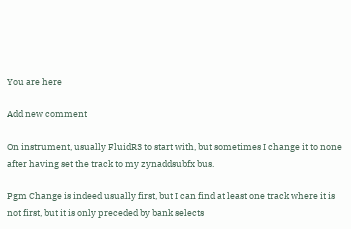You are here

Add new comment

On instrument, usually FluidR3 to start with, but sometimes I change it to none after having set the track to my zynaddsubfx bus.

Pgm Change is indeed usually first, but I can find at least one track where it is not first, but it is only preceded by bank selects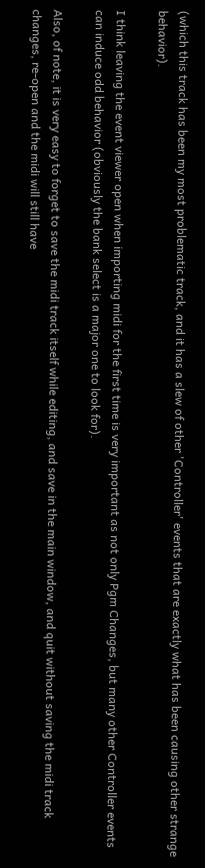(which this track has been my most problematic track, and it has a slew of other 'Controller' events that are exactly what has been causing other strange behavior).

I think leaving the event viewer open when importing midi for the first time is very important as not only Pgm Changes, but many other Controller events can induce odd behavior (obviously the bank select is a major one to look for).

Also, of note, it is very easy to forget to save the midi track itself while editing, and save in the main window, and quit without saving the midi track changes, re-open and the midi will still have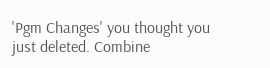'Pgm Changes' you thought you just deleted. Combine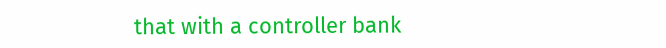that with a controller bank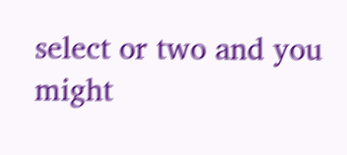select or two and you might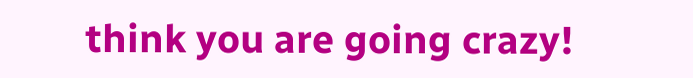think you are going crazy!